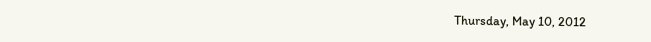Thursday, May 10, 2012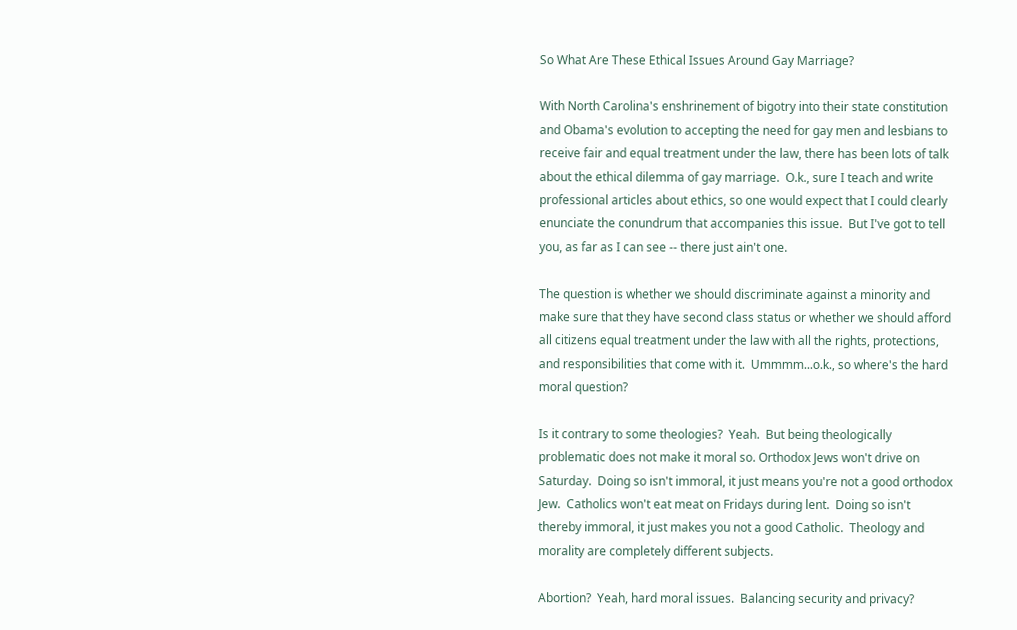So What Are These Ethical Issues Around Gay Marriage?

With North Carolina's enshrinement of bigotry into their state constitution and Obama's evolution to accepting the need for gay men and lesbians to receive fair and equal treatment under the law, there has been lots of talk about the ethical dilemma of gay marriage.  O.k., sure I teach and write professional articles about ethics, so one would expect that I could clearly enunciate the conundrum that accompanies this issue.  But I've got to tell you, as far as I can see -- there just ain't one.

The question is whether we should discriminate against a minority and make sure that they have second class status or whether we should afford all citizens equal treatment under the law with all the rights, protections, and responsibilities that come with it.  Ummmm...o.k., so where's the hard moral question?

Is it contrary to some theologies?  Yeah.  But being theologically problematic does not make it moral so. Orthodox Jews won't drive on Saturday.  Doing so isn't immoral, it just means you're not a good orthodox Jew.  Catholics won't eat meat on Fridays during lent.  Doing so isn't thereby immoral, it just makes you not a good Catholic.  Theology and morality are completely different subjects.

Abortion?  Yeah, hard moral issues.  Balancing security and privacy?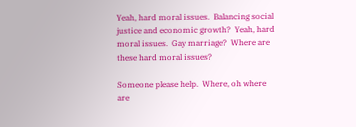Yeah, hard moral issues.  Balancing social justice and economic growth?  Yeah, hard moral issues.  Gay marriage?  Where are these hard moral issues?

Someone please help.  Where, oh where are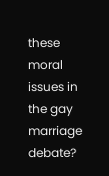these moral issues in the gay marriage debate?